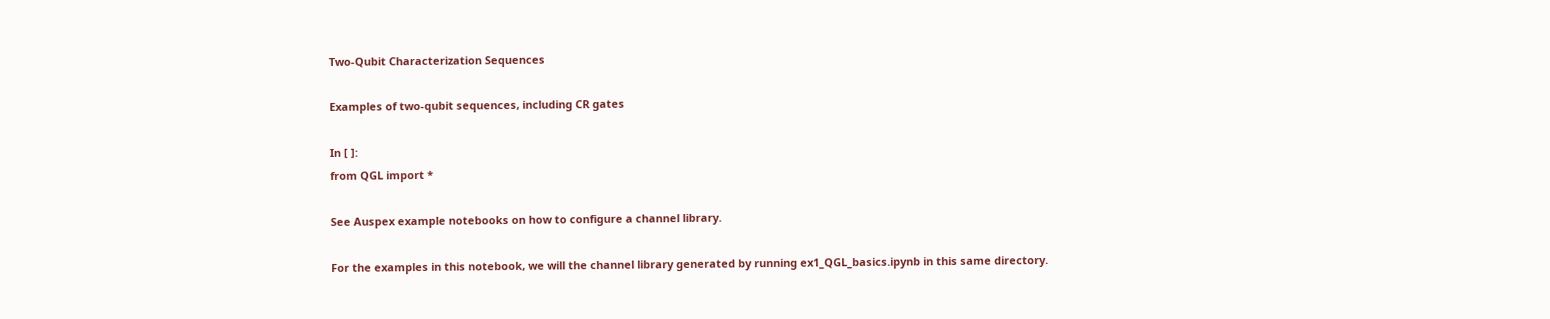Two-Qubit Characterization Sequences

Examples of two-qubit sequences, including CR gates

In [ ]:
from QGL import *

See Auspex example notebooks on how to configure a channel library.

For the examples in this notebook, we will the channel library generated by running ex1_QGL_basics.ipynb in this same directory.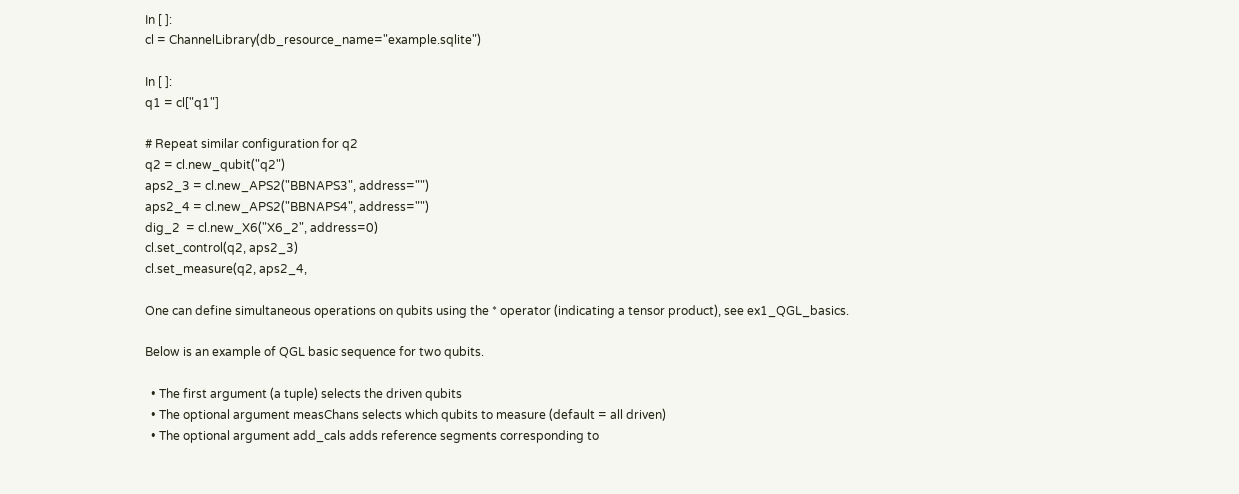In [ ]:
cl = ChannelLibrary(db_resource_name="example.sqlite")

In [ ]:
q1 = cl["q1"]

# Repeat similar configuration for q2
q2 = cl.new_qubit("q2")
aps2_3 = cl.new_APS2("BBNAPS3", address="")
aps2_4 = cl.new_APS2("BBNAPS4", address="")
dig_2  = cl.new_X6("X6_2", address=0)
cl.set_control(q2, aps2_3)
cl.set_measure(q2, aps2_4,

One can define simultaneous operations on qubits using the * operator (indicating a tensor product), see ex1_QGL_basics.

Below is an example of QGL basic sequence for two qubits.

  • The first argument (a tuple) selects the driven qubits
  • The optional argument measChans selects which qubits to measure (default = all driven)
  • The optional argument add_cals adds reference segments corresponding to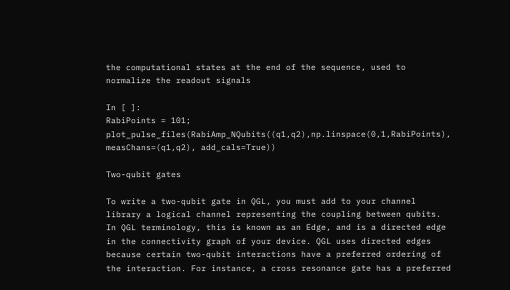the computational states at the end of the sequence, used to normalize the readout signals

In [ ]:
RabiPoints = 101;
plot_pulse_files(RabiAmp_NQubits((q1,q2),np.linspace(0,1,RabiPoints), measChans=(q1,q2), add_cals=True))

Two-qubit gates

To write a two-qubit gate in QGL, you must add to your channel library a logical channel representing the coupling between qubits. In QGL terminology, this is known as an Edge, and is a directed edge in the connectivity graph of your device. QGL uses directed edges because certain two-qubit interactions have a preferred ordering of the interaction. For instance, a cross resonance gate has a preferred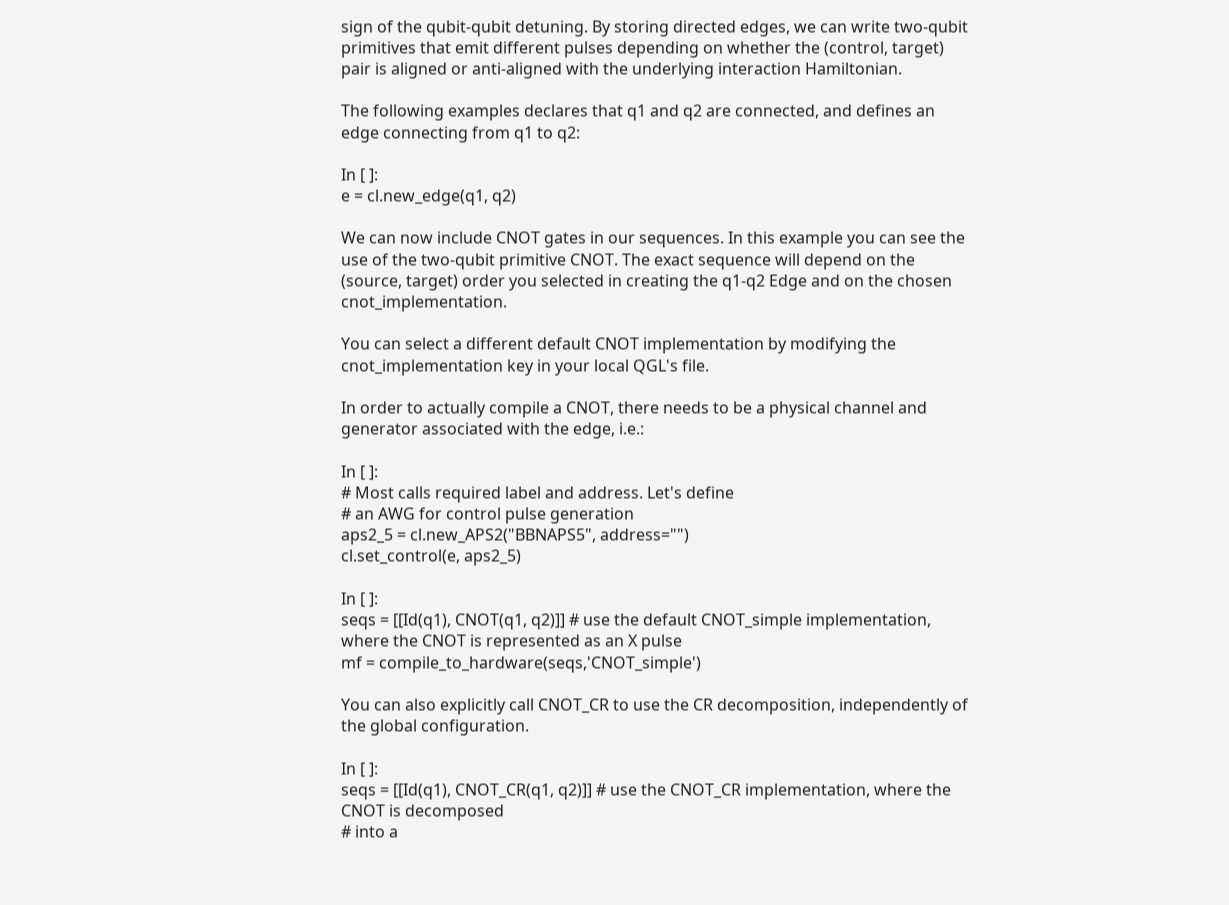sign of the qubit-qubit detuning. By storing directed edges, we can write two-qubit primitives that emit different pulses depending on whether the (control, target) pair is aligned or anti-aligned with the underlying interaction Hamiltonian.

The following examples declares that q1 and q2 are connected, and defines an edge connecting from q1 to q2:

In [ ]:
e = cl.new_edge(q1, q2)

We can now include CNOT gates in our sequences. In this example you can see the use of the two-qubit primitive CNOT. The exact sequence will depend on the (source, target) order you selected in creating the q1-q2 Edge and on the chosen cnot_implementation.

You can select a different default CNOT implementation by modifying the cnot_implementation key in your local QGL's file.

In order to actually compile a CNOT, there needs to be a physical channel and generator associated with the edge, i.e.:

In [ ]:
# Most calls required label and address. Let's define
# an AWG for control pulse generation
aps2_5 = cl.new_APS2("BBNAPS5", address="")
cl.set_control(e, aps2_5)

In [ ]:
seqs = [[Id(q1), CNOT(q1, q2)]] # use the default CNOT_simple implementation, where the CNOT is represented as an X pulse
mf = compile_to_hardware(seqs,'CNOT_simple')

You can also explicitly call CNOT_CR to use the CR decomposition, independently of the global configuration.

In [ ]:
seqs = [[Id(q1), CNOT_CR(q1, q2)]] # use the CNOT_CR implementation, where the CNOT is decomposed
# into a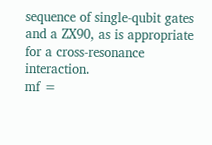sequence of single-qubit gates and a ZX90, as is appropriate for a cross-resonance interaction.
mf =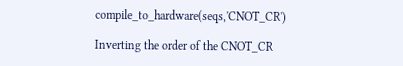compile_to_hardware(seqs,'CNOT_CR')

Inverting the order of the CNOT_CR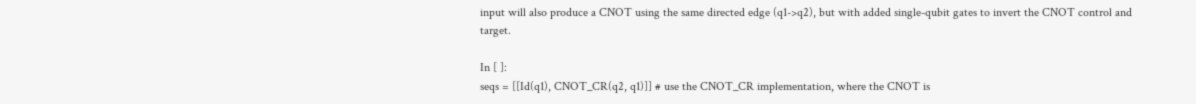input will also produce a CNOT using the same directed edge (q1->q2), but with added single-qubit gates to invert the CNOT control and target.

In [ ]:
seqs = [[Id(q1), CNOT_CR(q2, q1)]] # use the CNOT_CR implementation, where the CNOT is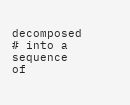decomposed
# into a sequence of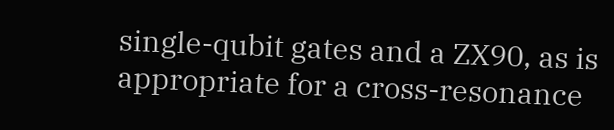single-qubit gates and a ZX90, as is appropriate for a cross-resonance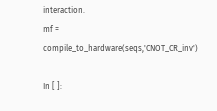interaction.
mf = compile_to_hardware(seqs,'CNOT_CR_inv')

In [ ]: